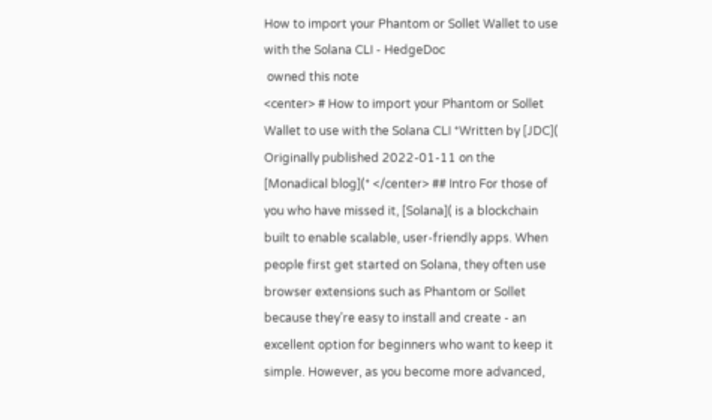How to import your Phantom or Sollet Wallet to use with the Solana CLI - HedgeDoc
 owned this note
<center> # How to import your Phantom or Sollet Wallet to use with the Solana CLI *Written by [JDC]( Originally published 2022-01-11 on the [Monadical blog](* </center> ## Intro For those of you who have missed it, [Solana]( is a blockchain built to enable scalable, user-friendly apps. When people first get started on Solana, they often use browser extensions such as Phantom or Sollet because they’re easy to install and create - an excellent option for beginners who want to keep it simple. However, as you become more advanced,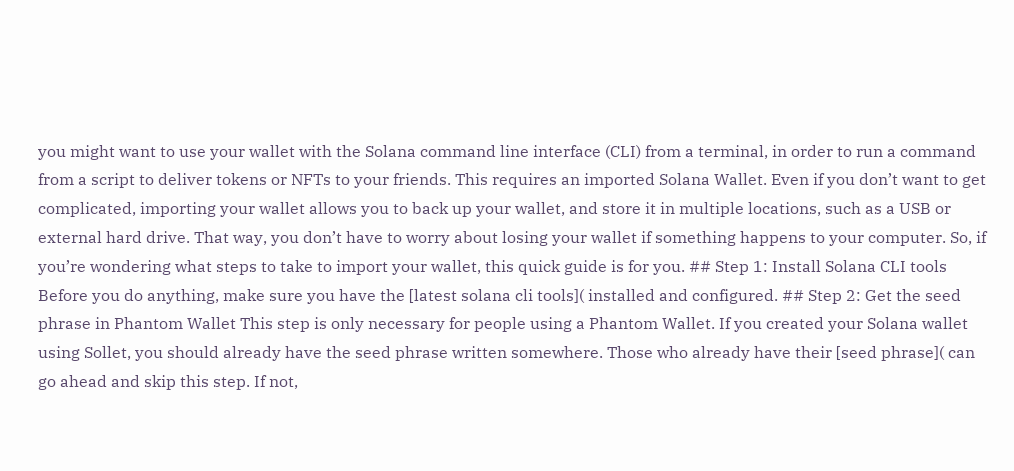you might want to use your wallet with the Solana command line interface (CLI) from a terminal, in order to run a command from a script to deliver tokens or NFTs to your friends. This requires an imported Solana Wallet. Even if you don’t want to get complicated, importing your wallet allows you to back up your wallet, and store it in multiple locations, such as a USB or external hard drive. That way, you don’t have to worry about losing your wallet if something happens to your computer. So, if you’re wondering what steps to take to import your wallet, this quick guide is for you. ## Step 1: Install Solana CLI tools Before you do anything, make sure you have the [latest solana cli tools]( installed and configured. ## Step 2: Get the seed phrase in Phantom Wallet This step is only necessary for people using a Phantom Wallet. If you created your Solana wallet using Sollet, you should already have the seed phrase written somewhere. Those who already have their [seed phrase]( can go ahead and skip this step. If not,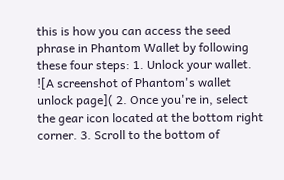this is how you can access the seed phrase in Phantom Wallet by following these four steps: 1. Unlock your wallet. ![A screenshot of Phantom's wallet unlock page]( 2. Once you're in, select the gear icon located at the bottom right corner. 3. Scroll to the bottom of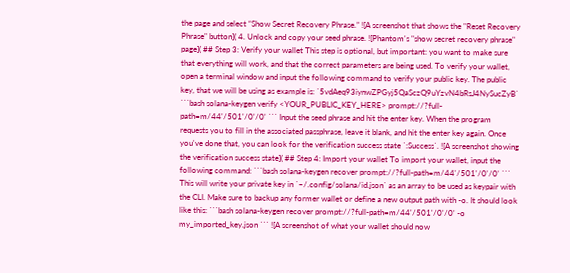the page and select “Show Secret Recovery Phrase.” ![A screenshot that shows the "Reset Recovery Phrase" button]( 4. Unlock and copy your seed phrase. ![Phantom's "show secret recovery phrase" page]( ## Step 3: Verify your wallet This step is optional, but important: you want to make sure that everything will work, and that the correct parameters are being used. To verify your wallet, open a terminal window and input the following command to verify your public key. The public key, that we will be using as example is: `5vdAeq93iynwZPGyj5QaSczQ9uYzvN4bRsJ4NySucZyB` ```bash solana-keygen verify <YOUR_PUBLIC_KEY_HERE> prompt://?full-path=m/44'/501'/0'/0' ``` Input the seed phrase and hit the enter key. When the program requests you to fill in the associated passphrase, leave it blank, and hit the enter key again. Once you've done that, you can look for the verification success state `:Success`. ![A screenshot showing the verification success state]( ## Step 4: Import your wallet To import your wallet, input the following command: ```bash solana-keygen recover prompt://?full-path=m/44'/501'/0'/0' ``` This will write your private key in `~/.config/solana/id.json` as an array to be used as keypair with the CLI. Make sure to backup any former wallet or define a new output path with -o. It should look like this: ```bash solana-keygen recover prompt://?full-path=m/44'/501'/0'/0' -o my_imported_key.json ``` ![A screenshot of what your wallet should now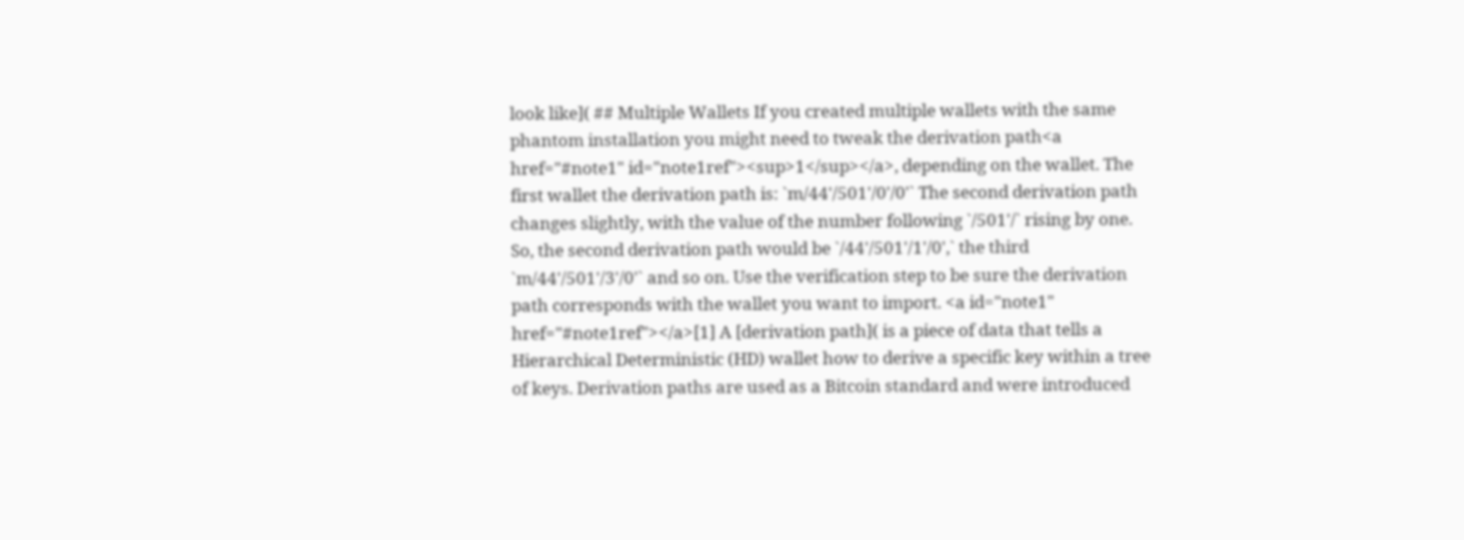look like]( ## Multiple Wallets If you created multiple wallets with the same phantom installation you might need to tweak the derivation path<a href="#note1" id="note1ref"><sup>1</sup></a>, depending on the wallet. The first wallet the derivation path is: `m/44'/501'/0'/0'` The second derivation path changes slightly, with the value of the number following `/501'/` rising by one. So, the second derivation path would be `/44'/501'/1'/0',` the third `m/44'/501'/3'/0'` and so on. Use the verification step to be sure the derivation path corresponds with the wallet you want to import. <a id="note1" href="#note1ref"></a>[1] A [derivation path]( is a piece of data that tells a Hierarchical Deterministic (HD) wallet how to derive a specific key within a tree of keys. Derivation paths are used as a Bitcoin standard and were introduced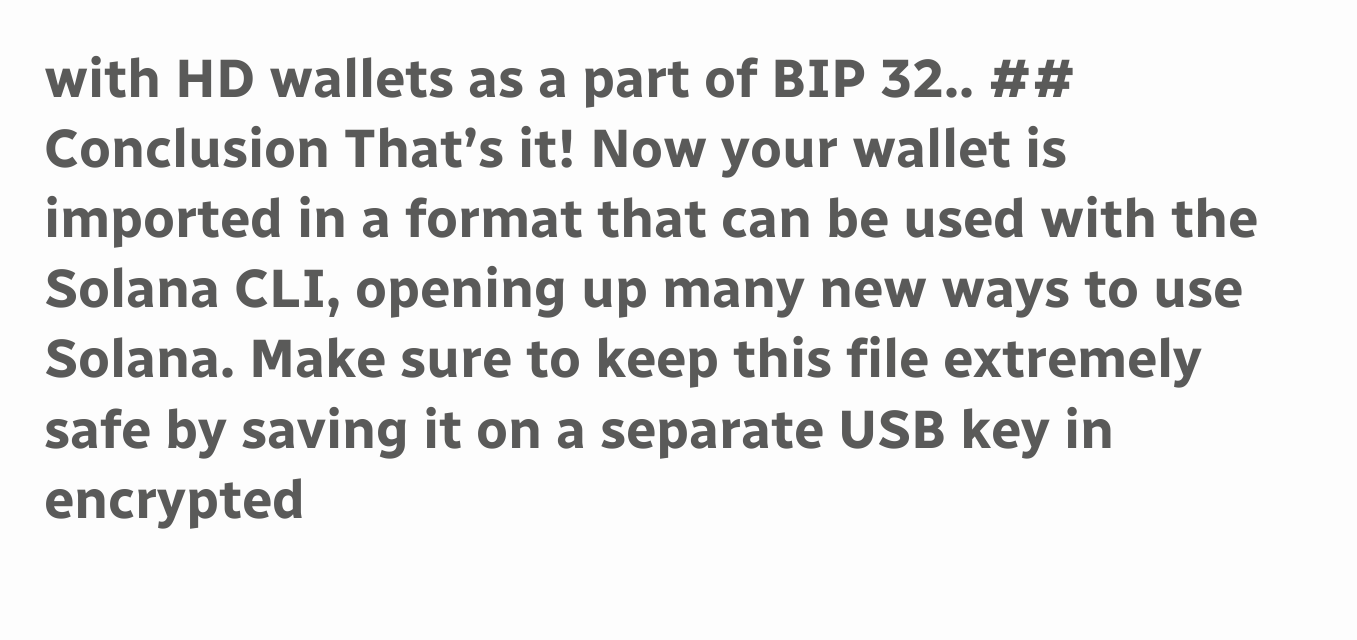with HD wallets as a part of BIP 32.. ## Conclusion That’s it! Now your wallet is imported in a format that can be used with the Solana CLI, opening up many new ways to use Solana. Make sure to keep this file extremely safe by saving it on a separate USB key in encrypted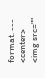format. --- <center> <img src=""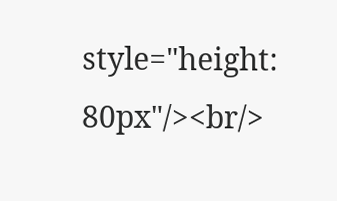style="height: 80px"/><br/>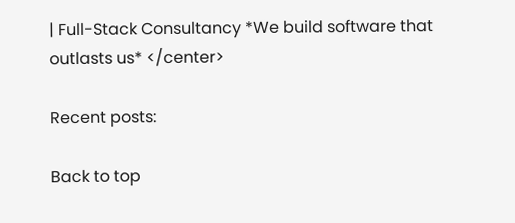| Full-Stack Consultancy *We build software that outlasts us* </center>

Recent posts:

Back to top